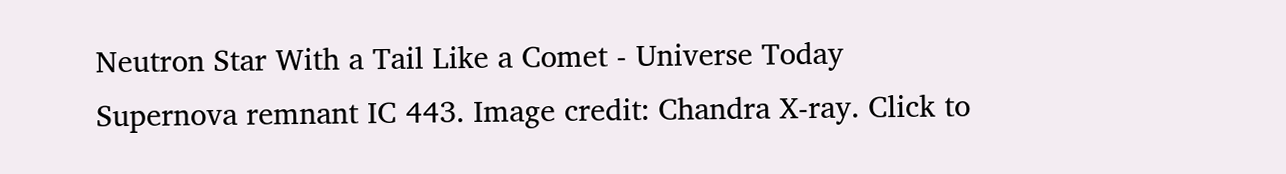Neutron Star With a Tail Like a Comet - Universe Today
Supernova remnant IC 443. Image credit: Chandra X-ray. Click to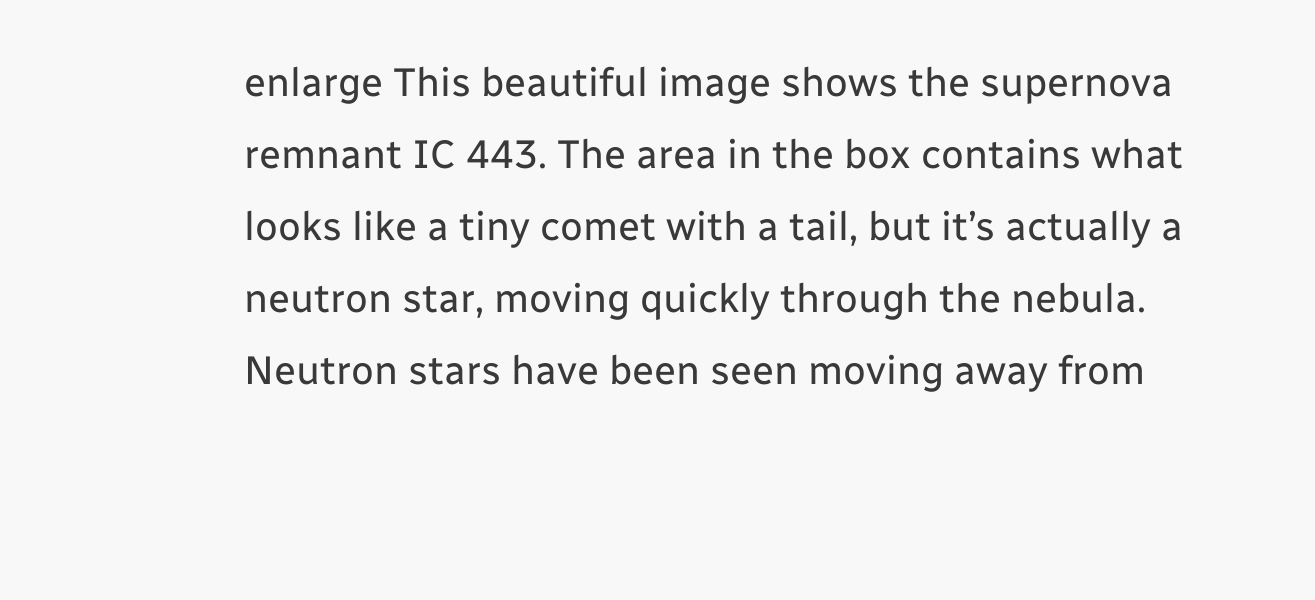enlarge This beautiful image shows the supernova remnant IC 443. The area in the box contains what looks like a tiny comet with a tail, but it’s actually a neutron star, moving quickly through the nebula. Neutron stars have been seen moving away from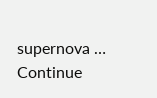supernova … Continue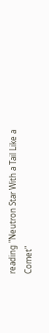reading "Neutron Star With a Tail Like a Comet"